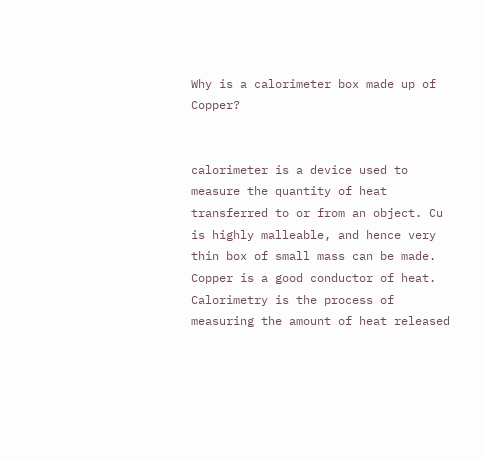Why is a calorimeter box made up of Copper?


calorimeter is a device used to measure the quantity of heat transferred to or from an object. Cu is highly malleable, and hence very thin box of small mass can be made. Copper is a good conductor of heat. Calorimetry is the process of measuring the amount of heat released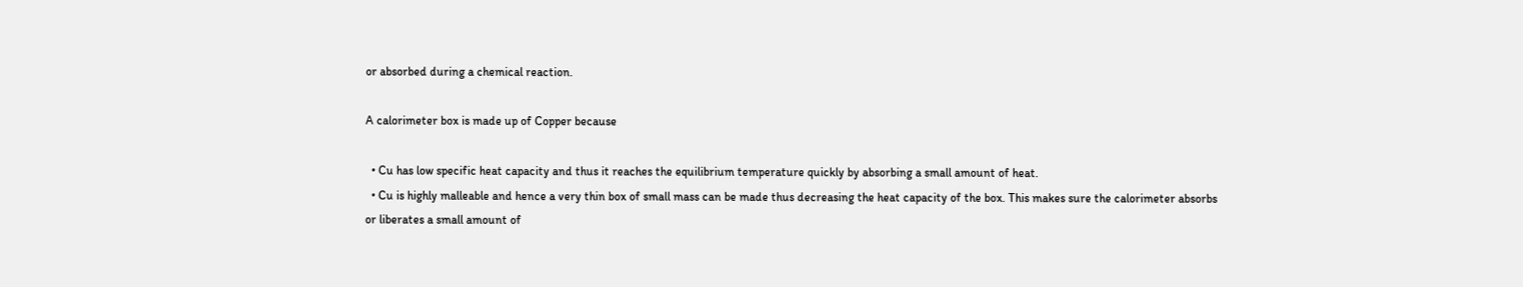or absorbed during a chemical reaction.

A calorimeter box is made up of Copper because

  • Cu has low specific heat capacity and thus it reaches the equilibrium temperature quickly by absorbing a small amount of heat.
  • Cu is highly malleable and hence a very thin box of small mass can be made thus decreasing the heat capacity of the box. This makes sure the calorimeter absorbs or liberates a small amount of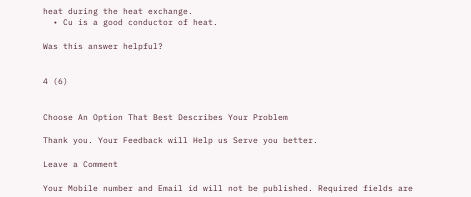heat during the heat exchange.
  • Cu is a good conductor of heat.

Was this answer helpful?


4 (6)


Choose An Option That Best Describes Your Problem

Thank you. Your Feedback will Help us Serve you better.

Leave a Comment

Your Mobile number and Email id will not be published. Required fields are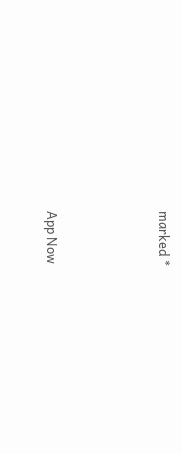marked *




App Now